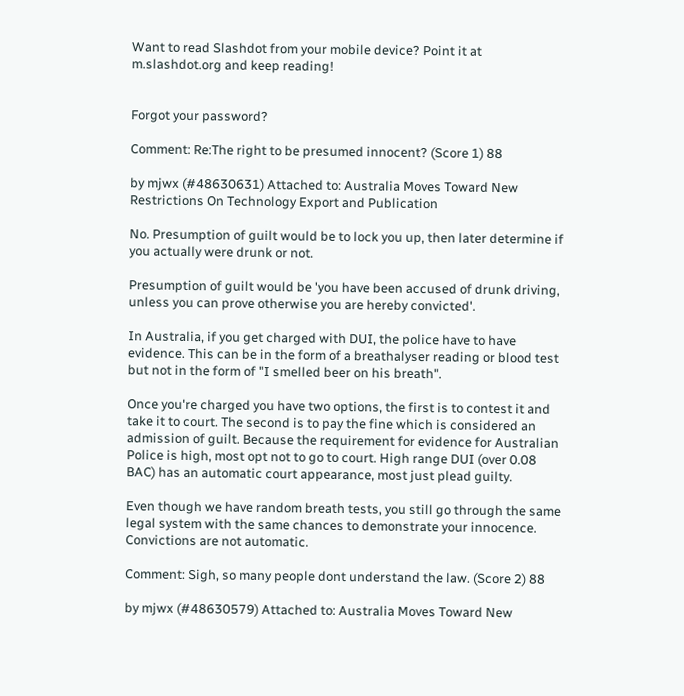Want to read Slashdot from your mobile device? Point it at m.slashdot.org and keep reading!


Forgot your password?

Comment: Re:The right to be presumed innocent? (Score 1) 88

by mjwx (#48630631) Attached to: Australia Moves Toward New Restrictions On Technology Export and Publication

No. Presumption of guilt would be to lock you up, then later determine if you actually were drunk or not.

Presumption of guilt would be 'you have been accused of drunk driving, unless you can prove otherwise you are hereby convicted'.

In Australia, if you get charged with DUI, the police have to have evidence. This can be in the form of a breathalyser reading or blood test but not in the form of "I smelled beer on his breath".

Once you're charged you have two options, the first is to contest it and take it to court. The second is to pay the fine which is considered an admission of guilt. Because the requirement for evidence for Australian Police is high, most opt not to go to court. High range DUI (over 0.08 BAC) has an automatic court appearance, most just plead guilty.

Even though we have random breath tests, you still go through the same legal system with the same chances to demonstrate your innocence. Convictions are not automatic.

Comment: Sigh, so many people dont understand the law. (Score 2) 88

by mjwx (#48630579) Attached to: Australia Moves Toward New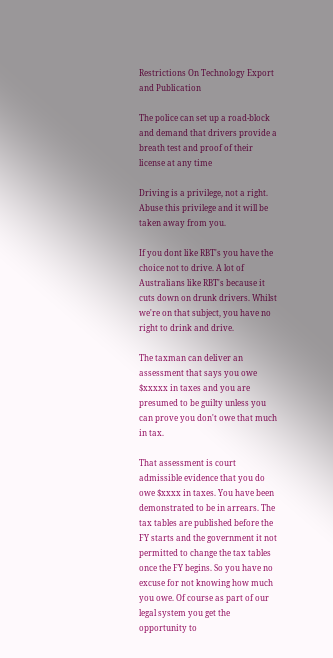Restrictions On Technology Export and Publication

The police can set up a road-block and demand that drivers provide a breath test and proof of their license at any time

Driving is a privilege, not a right. Abuse this privilege and it will be taken away from you.

If you dont like RBT's you have the choice not to drive. A lot of Australians like RBT's because it cuts down on drunk drivers. Whilst we're on that subject, you have no right to drink and drive.

The taxman can deliver an assessment that says you owe $xxxxx in taxes and you are presumed to be guilty unless you can prove you don't owe that much in tax.

That assessment is court admissible evidence that you do owe $xxxx in taxes. You have been demonstrated to be in arrears. The tax tables are published before the FY starts and the government it not permitted to change the tax tables once the FY begins. So you have no excuse for not knowing how much you owe. Of course as part of our legal system you get the opportunity to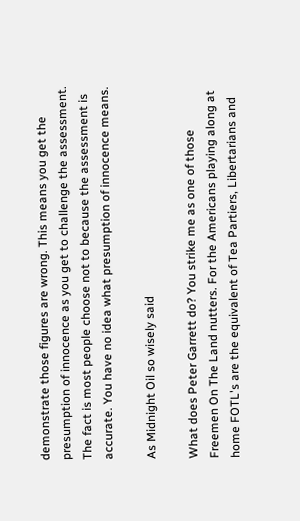demonstrate those figures are wrong. This means you get the presumption of innocence as you get to challenge the assessment. The fact is most people choose not to because the assessment is accurate. You have no idea what presumption of innocence means.

As Midnight Oil so wisely said

What does Peter Garrett do? You strike me as one of those Freemen On The Land nutters. For the Americans playing along at home FOTL's are the equivalent of Tea Partiers, Libertarians and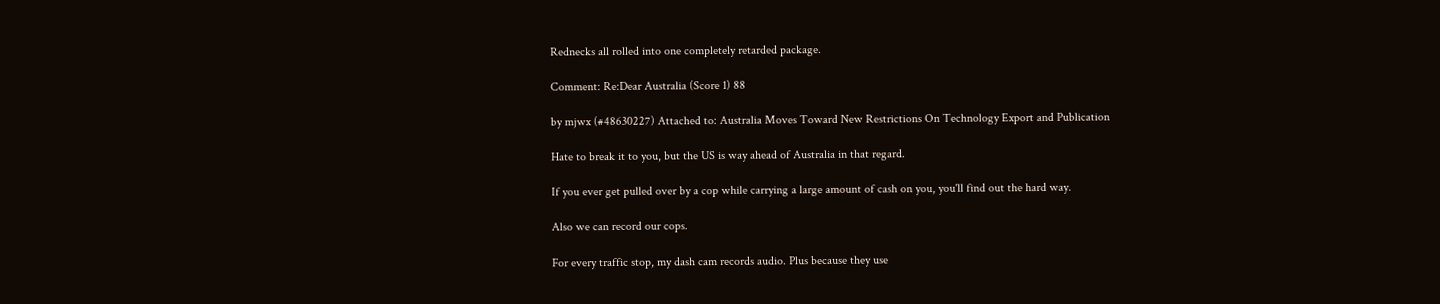Rednecks all rolled into one completely retarded package.

Comment: Re:Dear Australia (Score 1) 88

by mjwx (#48630227) Attached to: Australia Moves Toward New Restrictions On Technology Export and Publication

Hate to break it to you, but the US is way ahead of Australia in that regard.

If you ever get pulled over by a cop while carrying a large amount of cash on you, you'll find out the hard way.

Also we can record our cops.

For every traffic stop, my dash cam records audio. Plus because they use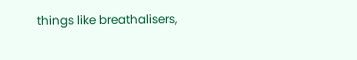things like breathalisers,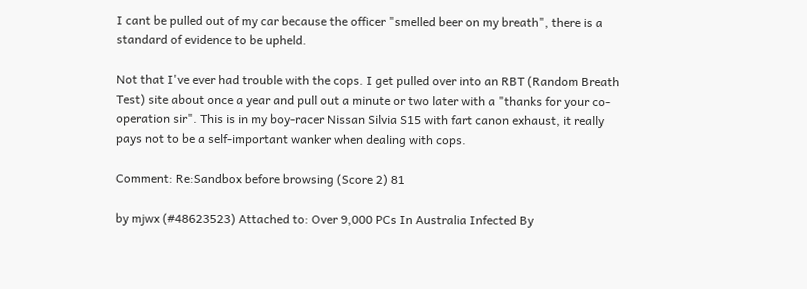I cant be pulled out of my car because the officer "smelled beer on my breath", there is a standard of evidence to be upheld.

Not that I've ever had trouble with the cops. I get pulled over into an RBT (Random Breath Test) site about once a year and pull out a minute or two later with a "thanks for your co-operation sir". This is in my boy-racer Nissan Silvia S15 with fart canon exhaust, it really pays not to be a self-important wanker when dealing with cops.

Comment: Re:Sandbox before browsing (Score 2) 81

by mjwx (#48623523) Attached to: Over 9,000 PCs In Australia Infected By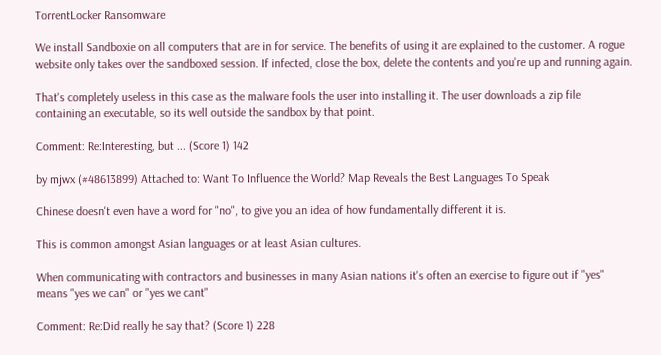TorrentLocker Ransomware

We install Sandboxie on all computers that are in for service. The benefits of using it are explained to the customer. A rogue website only takes over the sandboxed session. If infected, close the box, delete the contents and you're up and running again.

That's completely useless in this case as the malware fools the user into installing it. The user downloads a zip file containing an executable, so its well outside the sandbox by that point.

Comment: Re:Interesting, but ... (Score 1) 142

by mjwx (#48613899) Attached to: Want To Influence the World? Map Reveals the Best Languages To Speak

Chinese doesn't even have a word for "no", to give you an idea of how fundamentally different it is.

This is common amongst Asian languages or at least Asian cultures.

When communicating with contractors and businesses in many Asian nations it's often an exercise to figure out if "yes" means "yes we can" or "yes we cant"

Comment: Re:Did really he say that? (Score 1) 228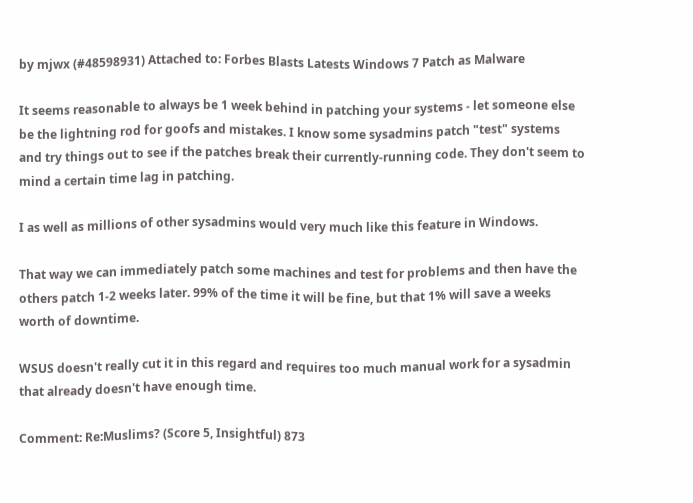by mjwx (#48598931) Attached to: Forbes Blasts Latests Windows 7 Patch as Malware

It seems reasonable to always be 1 week behind in patching your systems - let someone else be the lightning rod for goofs and mistakes. I know some sysadmins patch "test" systems and try things out to see if the patches break their currently-running code. They don't seem to mind a certain time lag in patching.

I as well as millions of other sysadmins would very much like this feature in Windows.

That way we can immediately patch some machines and test for problems and then have the others patch 1-2 weeks later. 99% of the time it will be fine, but that 1% will save a weeks worth of downtime.

WSUS doesn't really cut it in this regard and requires too much manual work for a sysadmin that already doesn't have enough time.

Comment: Re:Muslims? (Score 5, Insightful) 873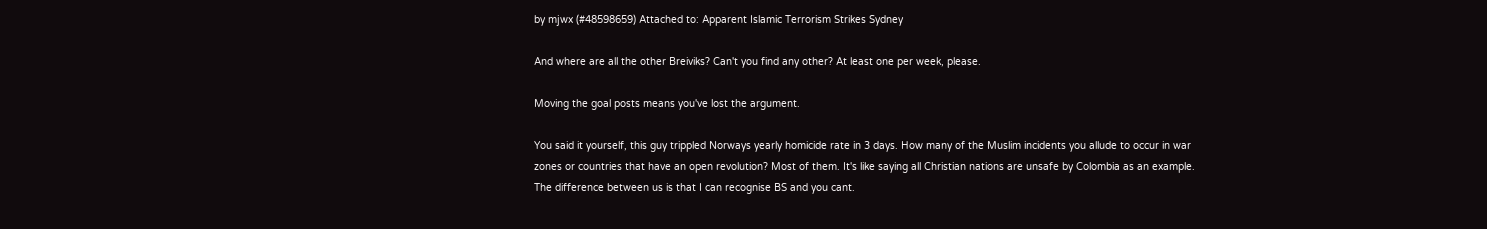by mjwx (#48598659) Attached to: Apparent Islamic Terrorism Strikes Sydney

And where are all the other Breiviks? Can't you find any other? At least one per week, please.

Moving the goal posts means you've lost the argument.

You said it yourself, this guy trippled Norways yearly homicide rate in 3 days. How many of the Muslim incidents you allude to occur in war zones or countries that have an open revolution? Most of them. It's like saying all Christian nations are unsafe by Colombia as an example. The difference between us is that I can recognise BS and you cant.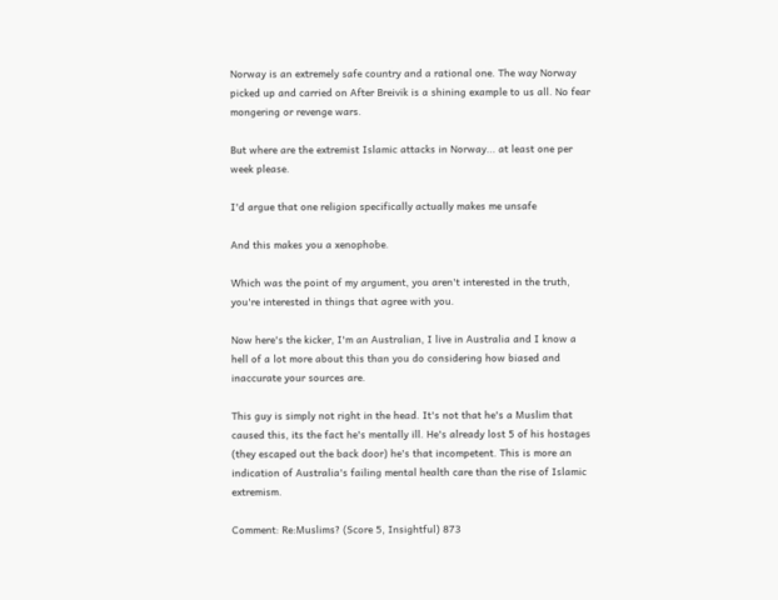Norway is an extremely safe country and a rational one. The way Norway picked up and carried on After Breivik is a shining example to us all. No fear mongering or revenge wars.

But where are the extremist Islamic attacks in Norway... at least one per week please.

I'd argue that one religion specifically actually makes me unsafe

And this makes you a xenophobe.

Which was the point of my argument, you aren't interested in the truth, you're interested in things that agree with you.

Now here's the kicker, I'm an Australian, I live in Australia and I know a hell of a lot more about this than you do considering how biased and inaccurate your sources are.

This guy is simply not right in the head. It's not that he's a Muslim that caused this, its the fact he's mentally ill. He's already lost 5 of his hostages (they escaped out the back door) he's that incompetent. This is more an indication of Australia's failing mental health care than the rise of Islamic extremism.

Comment: Re:Muslims? (Score 5, Insightful) 873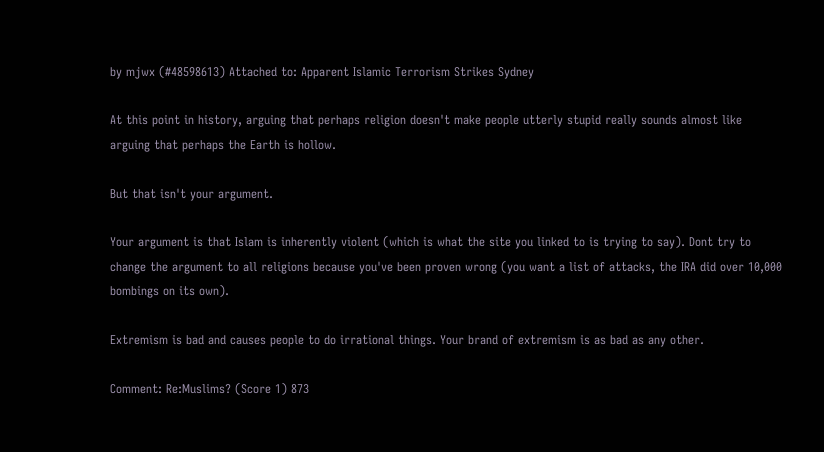by mjwx (#48598613) Attached to: Apparent Islamic Terrorism Strikes Sydney

At this point in history, arguing that perhaps religion doesn't make people utterly stupid really sounds almost like arguing that perhaps the Earth is hollow.

But that isn't your argument.

Your argument is that Islam is inherently violent (which is what the site you linked to is trying to say). Dont try to change the argument to all religions because you've been proven wrong (you want a list of attacks, the IRA did over 10,000 bombings on its own).

Extremism is bad and causes people to do irrational things. Your brand of extremism is as bad as any other.

Comment: Re:Muslims? (Score 1) 873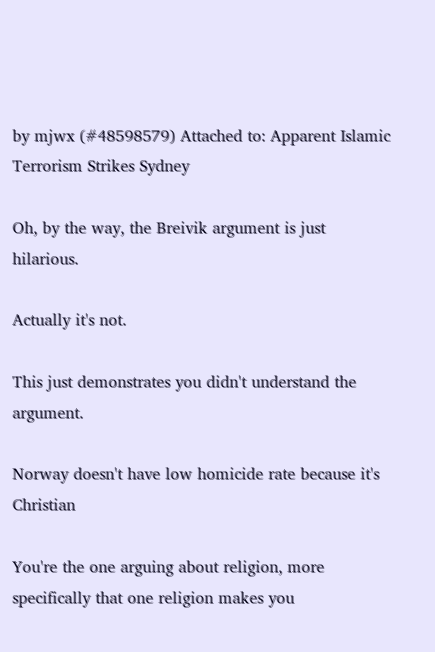by mjwx (#48598579) Attached to: Apparent Islamic Terrorism Strikes Sydney

Oh, by the way, the Breivik argument is just hilarious.

Actually it's not.

This just demonstrates you didn't understand the argument.

Norway doesn't have low homicide rate because it's Christian

You're the one arguing about religion, more specifically that one religion makes you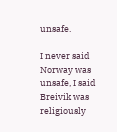unsafe.

I never said Norway was unsafe, I said Breivik was religiously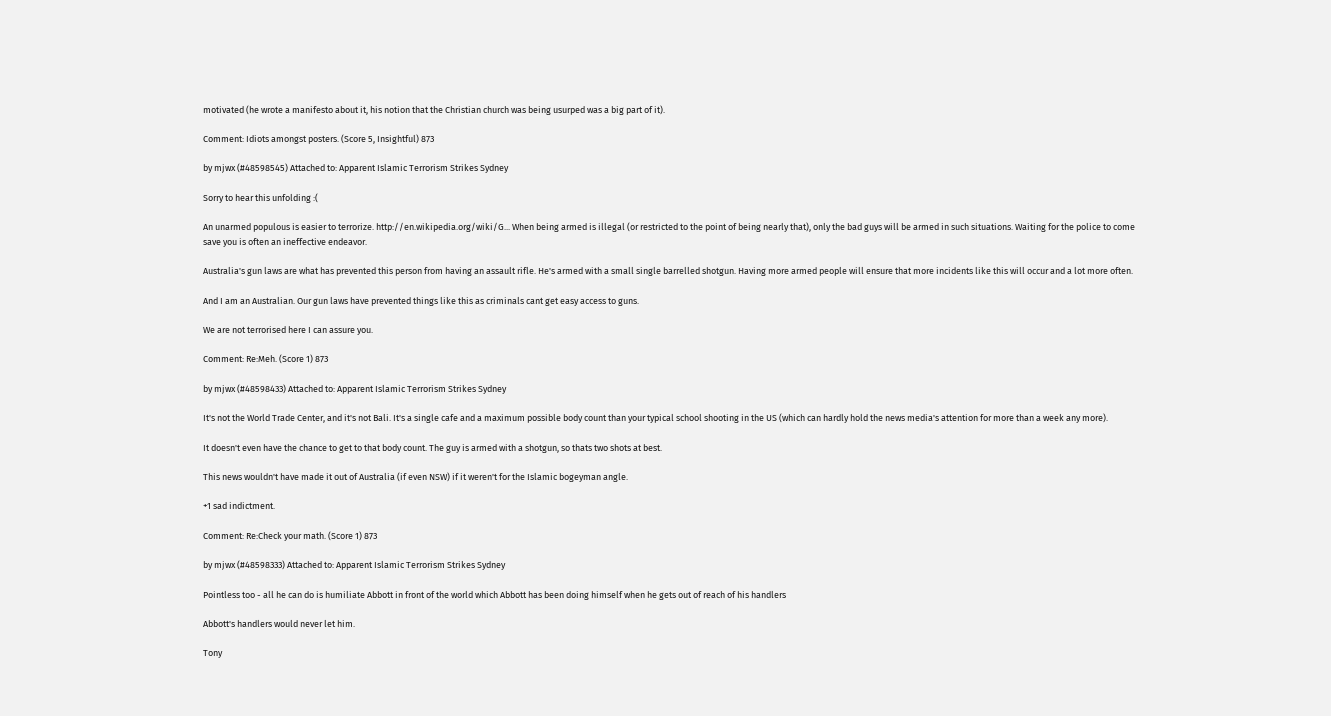motivated (he wrote a manifesto about it, his notion that the Christian church was being usurped was a big part of it).

Comment: Idiots amongst posters. (Score 5, Insightful) 873

by mjwx (#48598545) Attached to: Apparent Islamic Terrorism Strikes Sydney

Sorry to hear this unfolding :(

An unarmed populous is easier to terrorize. http://en.wikipedia.org/wiki/G... When being armed is illegal (or restricted to the point of being nearly that), only the bad guys will be armed in such situations. Waiting for the police to come save you is often an ineffective endeavor.

Australia's gun laws are what has prevented this person from having an assault rifle. He's armed with a small single barrelled shotgun. Having more armed people will ensure that more incidents like this will occur and a lot more often.

And I am an Australian. Our gun laws have prevented things like this as criminals cant get easy access to guns.

We are not terrorised here I can assure you.

Comment: Re:Meh. (Score 1) 873

by mjwx (#48598433) Attached to: Apparent Islamic Terrorism Strikes Sydney

It's not the World Trade Center, and it's not Bali. It's a single cafe and a maximum possible body count than your typical school shooting in the US (which can hardly hold the news media's attention for more than a week any more).

It doesn't even have the chance to get to that body count. The guy is armed with a shotgun, so thats two shots at best.

This news wouldn't have made it out of Australia (if even NSW) if it weren't for the Islamic bogeyman angle.

+1 sad indictment.

Comment: Re:Check your math. (Score 1) 873

by mjwx (#48598333) Attached to: Apparent Islamic Terrorism Strikes Sydney

Pointless too - all he can do is humiliate Abbott in front of the world which Abbott has been doing himself when he gets out of reach of his handlers

Abbott's handlers would never let him.

Tony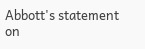Abbott's statement on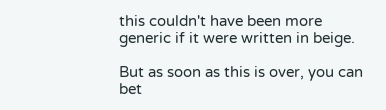this couldn't have been more generic if it were written in beige.

But as soon as this is over, you can bet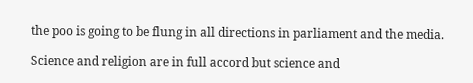the poo is going to be flung in all directions in parliament and the media.

Science and religion are in full accord but science and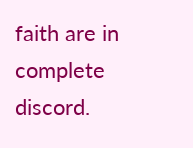faith are in complete discord.